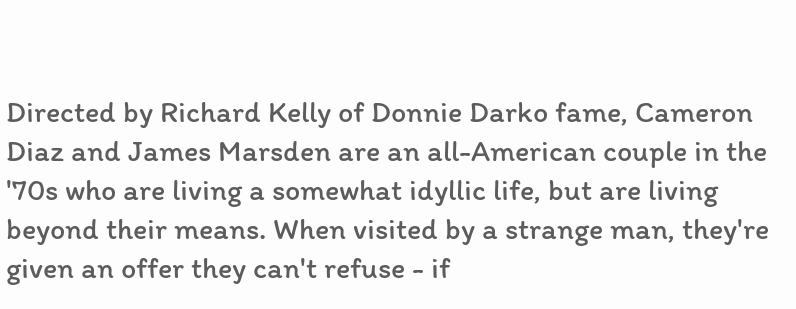Directed by Richard Kelly of Donnie Darko fame, Cameron Diaz and James Marsden are an all-American couple in the '70s who are living a somewhat idyllic life, but are living beyond their means. When visited by a strange man, they're given an offer they can't refuse - if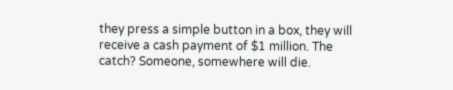they press a simple button in a box, they will receive a cash payment of $1 million. The catch? Someone, somewhere will die.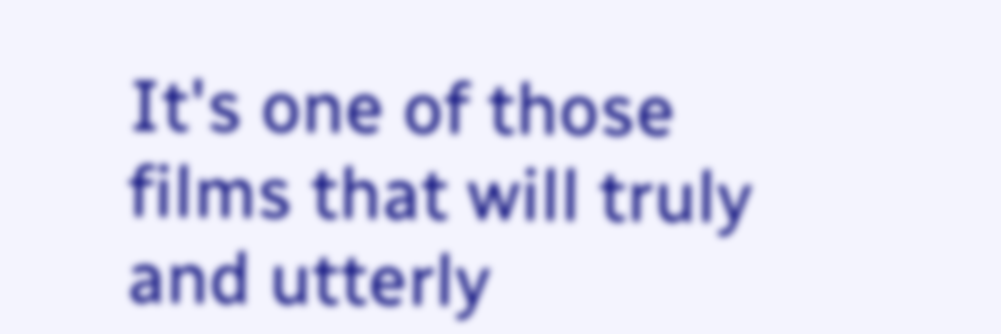It's one of those films that will truly and utterly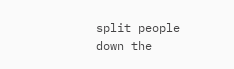split people down the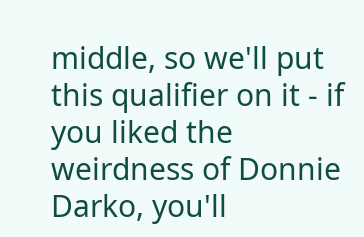middle, so we'll put this qualifier on it - if you liked the weirdness of Donnie Darko, you'll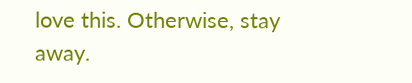love this. Otherwise, stay away.